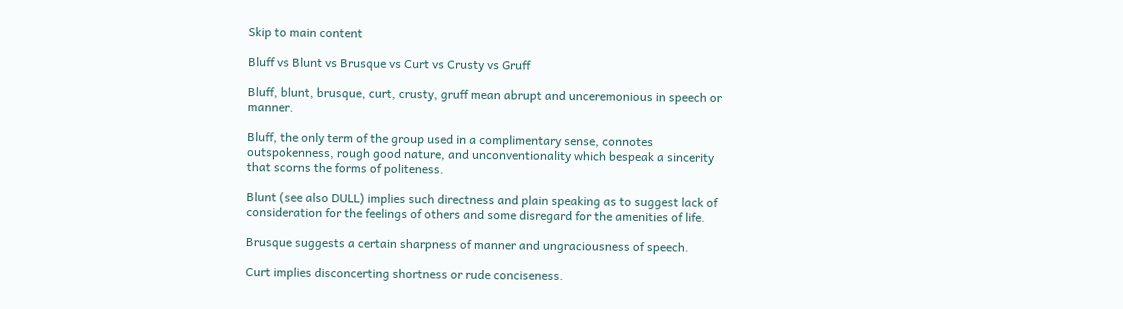Skip to main content

Bluff vs Blunt vs Brusque vs Curt vs Crusty vs Gruff

Bluff, blunt, brusque, curt, crusty, gruff mean abrupt and unceremonious in speech or manner.

Bluff, the only term of the group used in a complimentary sense, connotes outspokenness, rough good nature, and unconventionality which bespeak a sincerity that scorns the forms of politeness.

Blunt (see also DULL) implies such directness and plain speaking as to suggest lack of consideration for the feelings of others and some disregard for the amenities of life.

Brusque suggests a certain sharpness of manner and ungraciousness of speech.

Curt implies disconcerting shortness or rude conciseness.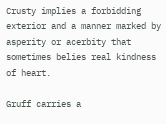Crusty implies a forbidding exterior and a manner marked by asperity or acerbity that sometimes belies real kindness of heart.

Gruff carries a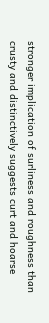stronger implication of surliness and roughness than crusty and distinctively suggests curt and hoarse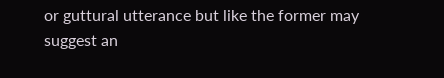or guttural utterance but like the former may suggest an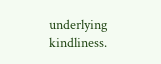underlying kindliness.